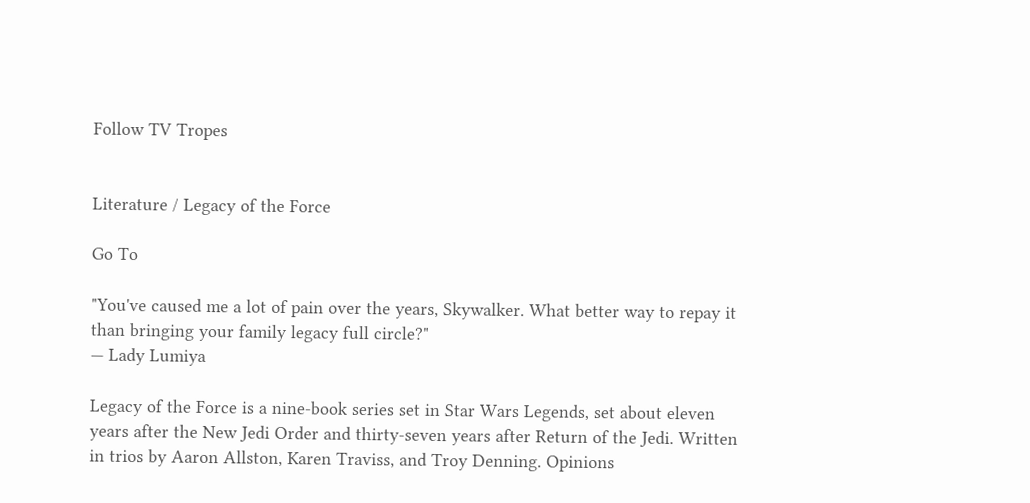Follow TV Tropes


Literature / Legacy of the Force

Go To

"You've caused me a lot of pain over the years, Skywalker. What better way to repay it than bringing your family legacy full circle?"
— Lady Lumiya

Legacy of the Force is a nine-book series set in Star Wars Legends, set about eleven years after the New Jedi Order and thirty-seven years after Return of the Jedi. Written in trios by Aaron Allston, Karen Traviss, and Troy Denning. Opinions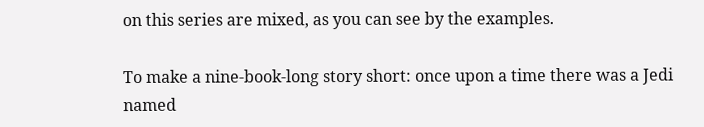on this series are mixed, as you can see by the examples.

To make a nine-book-long story short: once upon a time there was a Jedi named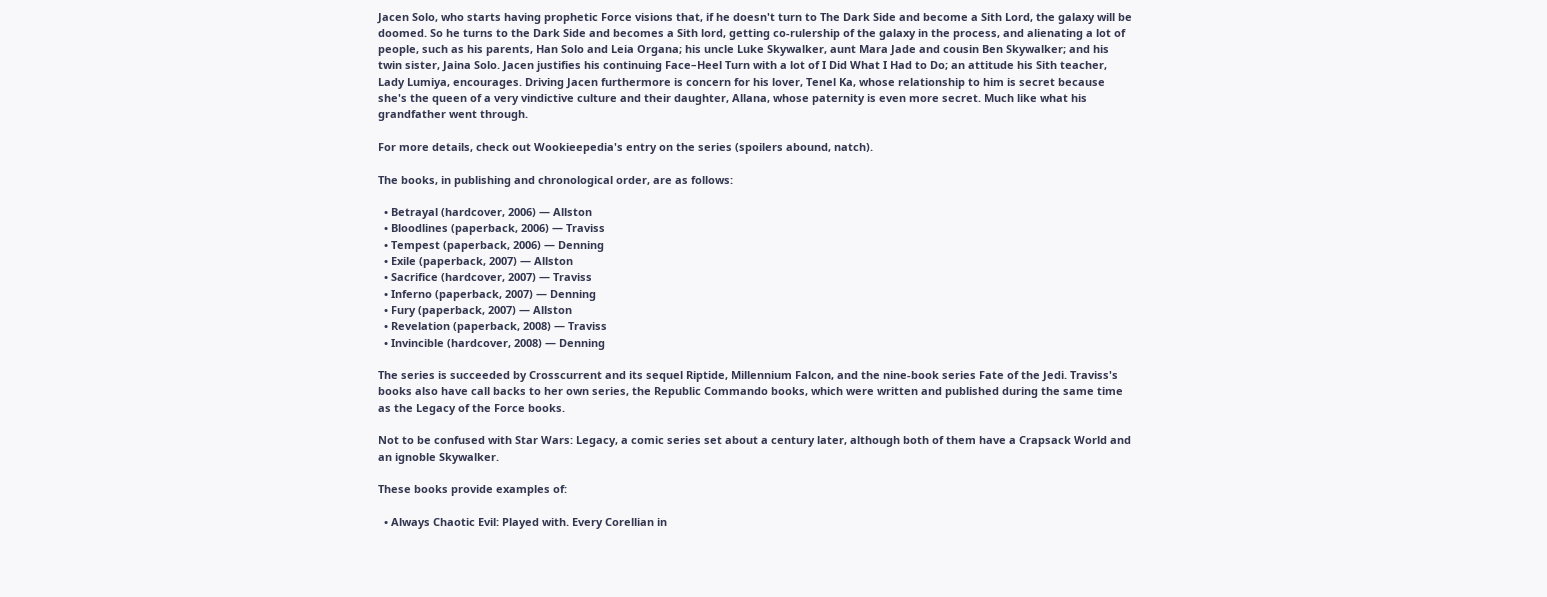Jacen Solo, who starts having prophetic Force visions that, if he doesn't turn to The Dark Side and become a Sith Lord, the galaxy will be doomed. So he turns to the Dark Side and becomes a Sith lord, getting co-rulership of the galaxy in the process, and alienating a lot of people, such as his parents, Han Solo and Leia Organa; his uncle Luke Skywalker, aunt Mara Jade and cousin Ben Skywalker; and his twin sister, Jaina Solo. Jacen justifies his continuing Face–Heel Turn with a lot of I Did What I Had to Do; an attitude his Sith teacher, Lady Lumiya, encourages. Driving Jacen furthermore is concern for his lover, Tenel Ka, whose relationship to him is secret because she's the queen of a very vindictive culture and their daughter, Allana, whose paternity is even more secret. Much like what his grandfather went through.

For more details, check out Wookieepedia's entry on the series (spoilers abound, natch).

The books, in publishing and chronological order, are as follows:

  • Betrayal (hardcover, 2006) — Allston
  • Bloodlines (paperback, 2006) — Traviss
  • Tempest (paperback, 2006) — Denning
  • Exile (paperback, 2007) — Allston
  • Sacrifice (hardcover, 2007) — Traviss
  • Inferno (paperback, 2007) — Denning
  • Fury (paperback, 2007) — Allston
  • Revelation (paperback, 2008) — Traviss
  • Invincible (hardcover, 2008) — Denning

The series is succeeded by Crosscurrent and its sequel Riptide, Millennium Falcon, and the nine-book series Fate of the Jedi. Traviss's books also have call backs to her own series, the Republic Commando books, which were written and published during the same time as the Legacy of the Force books.

Not to be confused with Star Wars: Legacy, a comic series set about a century later, although both of them have a Crapsack World and an ignoble Skywalker.

These books provide examples of:

  • Always Chaotic Evil: Played with. Every Corellian in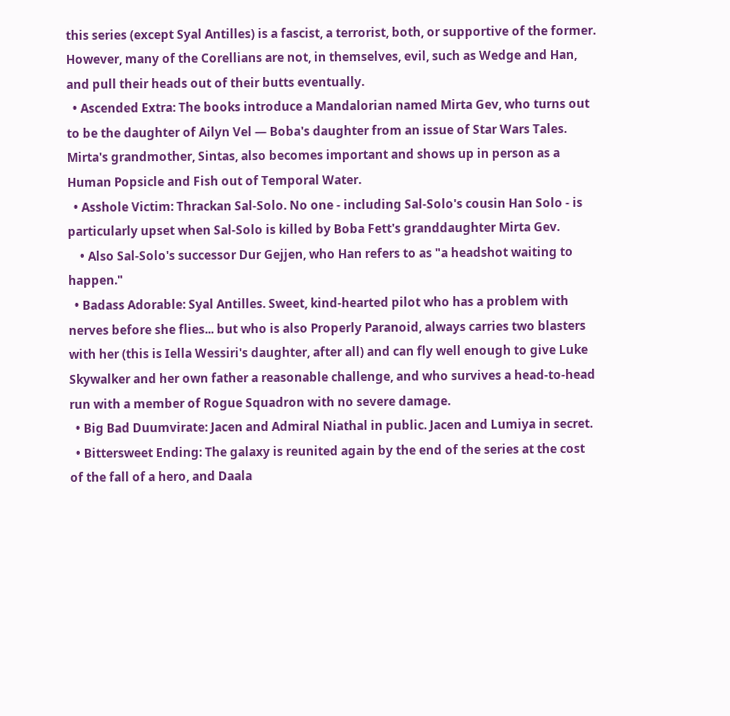this series (except Syal Antilles) is a fascist, a terrorist, both, or supportive of the former. However, many of the Corellians are not, in themselves, evil, such as Wedge and Han, and pull their heads out of their butts eventually.
  • Ascended Extra: The books introduce a Mandalorian named Mirta Gev, who turns out to be the daughter of Ailyn Vel — Boba's daughter from an issue of Star Wars Tales. Mirta's grandmother, Sintas, also becomes important and shows up in person as a Human Popsicle and Fish out of Temporal Water.
  • Asshole Victim: Thrackan Sal-Solo. No one - including Sal-Solo's cousin Han Solo - is particularly upset when Sal-Solo is killed by Boba Fett's granddaughter Mirta Gev.
    • Also Sal-Solo's successor Dur Gejjen, who Han refers to as "a headshot waiting to happen."
  • Badass Adorable: Syal Antilles. Sweet, kind-hearted pilot who has a problem with nerves before she flies... but who is also Properly Paranoid, always carries two blasters with her (this is Iella Wessiri's daughter, after all) and can fly well enough to give Luke Skywalker and her own father a reasonable challenge, and who survives a head-to-head run with a member of Rogue Squadron with no severe damage.
  • Big Bad Duumvirate: Jacen and Admiral Niathal in public. Jacen and Lumiya in secret.
  • Bittersweet Ending: The galaxy is reunited again by the end of the series at the cost of the fall of a hero, and Daala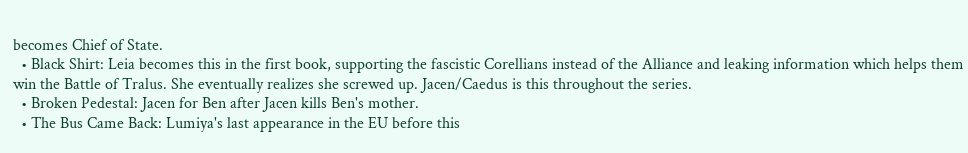becomes Chief of State.
  • Black Shirt: Leia becomes this in the first book, supporting the fascistic Corellians instead of the Alliance and leaking information which helps them win the Battle of Tralus. She eventually realizes she screwed up. Jacen/Caedus is this throughout the series.
  • Broken Pedestal: Jacen for Ben after Jacen kills Ben's mother.
  • The Bus Came Back: Lumiya's last appearance in the EU before this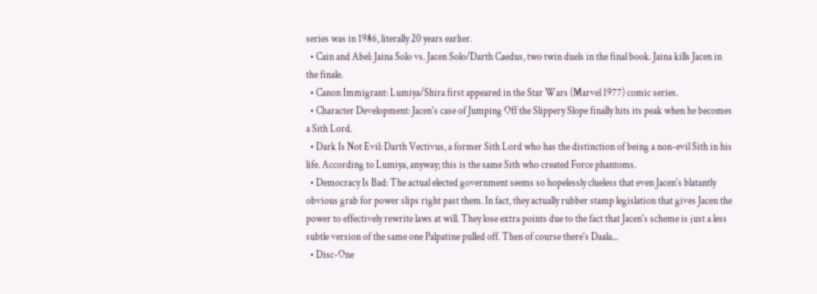series was in 1986, literally 20 years earlier.
  • Cain and Abel: Jaina Solo vs. Jacen Solo/Darth Caedus, two twin duels in the final book. Jaina kills Jacen in the finale.
  • Canon Immigrant: Lumiya/Shira first appeared in the Star Wars (Marvel 1977) comic series.
  • Character Development: Jacen's case of Jumping Off the Slippery Slope finally hits its peak when he becomes a Sith Lord.
  • Dark Is Not Evil: Darth Vectivus, a former Sith Lord who has the distinction of being a non-evil Sith in his life. According to Lumiya, anyway; this is the same Sith who created Force phantoms.
  • Democracy Is Bad: The actual elected government seems so hopelessly clueless that even Jacen's blatantly obvious grab for power slips right past them. In fact, they actually rubber stamp legislation that gives Jacen the power to effectively rewrite laws at will. They lose extra points due to the fact that Jacen's scheme is just a less subtle version of the same one Palpatine pulled off. Then of course there's Daala...
  • Disc-One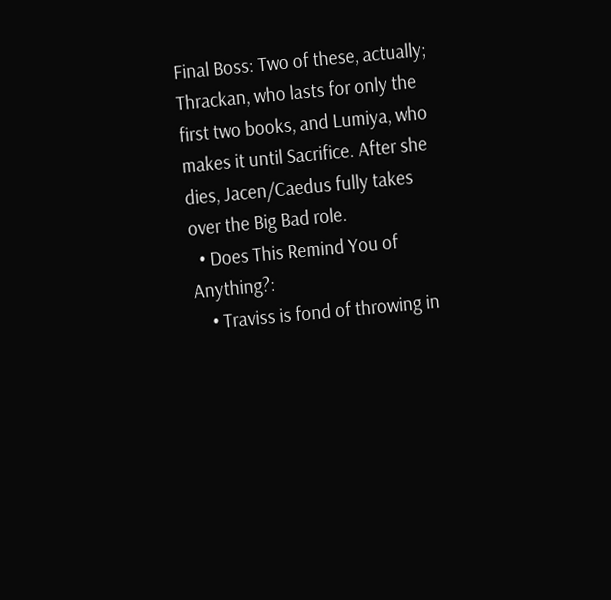Final Boss: Two of these, actually; Thrackan, who lasts for only the first two books, and Lumiya, who makes it until Sacrifice. After she dies, Jacen/Caedus fully takes over the Big Bad role.
  • Does This Remind You of Anything?:
    • Traviss is fond of throwing in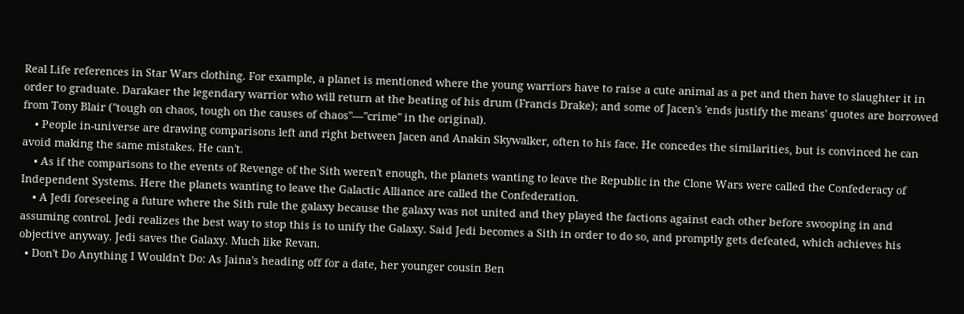Real Life references in Star Wars clothing. For example, a planet is mentioned where the young warriors have to raise a cute animal as a pet and then have to slaughter it in order to graduate. Darakaer the legendary warrior who will return at the beating of his drum (Francis Drake); and some of Jacen's 'ends justify the means' quotes are borrowed from Tony Blair ("tough on chaos, tough on the causes of chaos"—"crime" in the original).
    • People in-universe are drawing comparisons left and right between Jacen and Anakin Skywalker, often to his face. He concedes the similarities, but is convinced he can avoid making the same mistakes. He can't.
    • As if the comparisons to the events of Revenge of the Sith weren't enough, the planets wanting to leave the Republic in the Clone Wars were called the Confederacy of Independent Systems. Here the planets wanting to leave the Galactic Alliance are called the Confederation.
    • A Jedi foreseeing a future where the Sith rule the galaxy because the galaxy was not united and they played the factions against each other before swooping in and assuming control. Jedi realizes the best way to stop this is to unify the Galaxy. Said Jedi becomes a Sith in order to do so, and promptly gets defeated, which achieves his objective anyway. Jedi saves the Galaxy. Much like Revan.
  • Don't Do Anything I Wouldn't Do: As Jaina's heading off for a date, her younger cousin Ben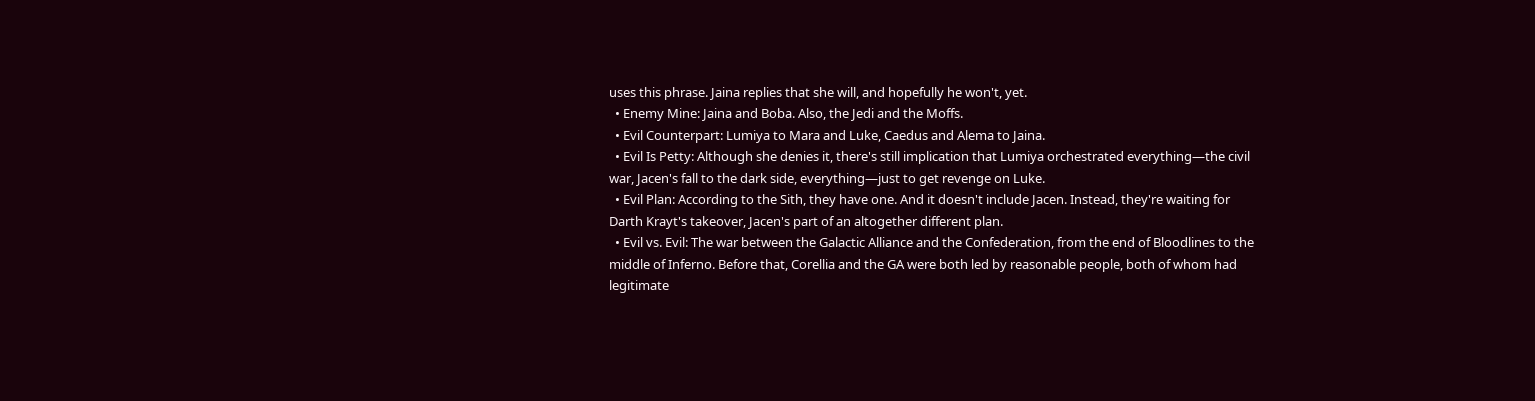uses this phrase. Jaina replies that she will, and hopefully he won't, yet.
  • Enemy Mine: Jaina and Boba. Also, the Jedi and the Moffs.
  • Evil Counterpart: Lumiya to Mara and Luke, Caedus and Alema to Jaina.
  • Evil Is Petty: Although she denies it, there's still implication that Lumiya orchestrated everything—the civil war, Jacen's fall to the dark side, everything—just to get revenge on Luke.
  • Evil Plan: According to the Sith, they have one. And it doesn't include Jacen. Instead, they're waiting for Darth Krayt's takeover, Jacen's part of an altogether different plan.
  • Evil vs. Evil: The war between the Galactic Alliance and the Confederation, from the end of Bloodlines to the middle of Inferno. Before that, Corellia and the GA were both led by reasonable people, both of whom had legitimate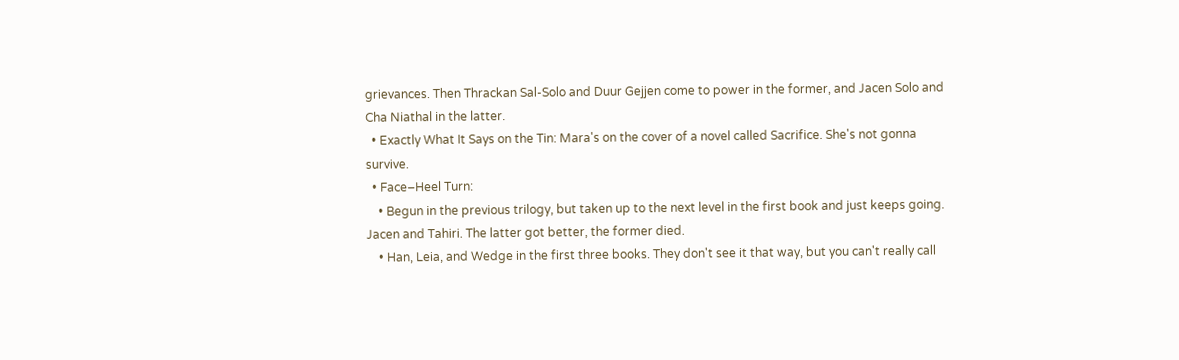grievances. Then Thrackan Sal-Solo and Duur Gejjen come to power in the former, and Jacen Solo and Cha Niathal in the latter.
  • Exactly What It Says on the Tin: Mara's on the cover of a novel called Sacrifice. She's not gonna survive.
  • Face–Heel Turn:
    • Begun in the previous trilogy, but taken up to the next level in the first book and just keeps going. Jacen and Tahiri. The latter got better, the former died.
    • Han, Leia, and Wedge in the first three books. They don't see it that way, but you can't really call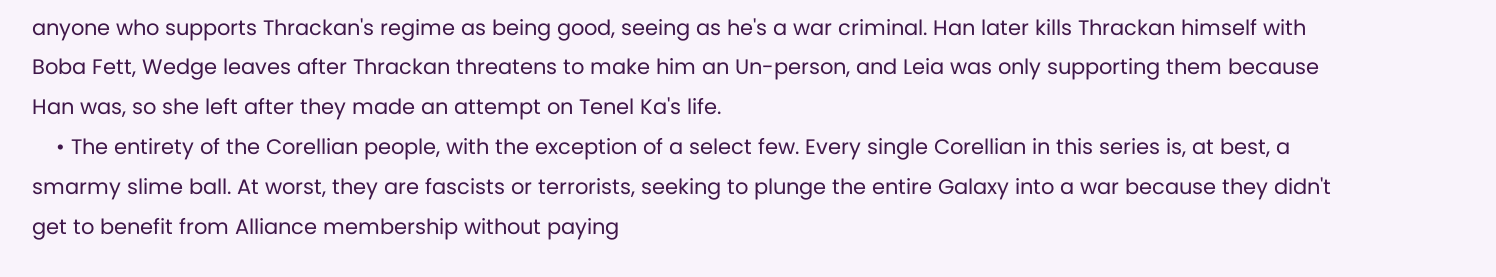anyone who supports Thrackan's regime as being good, seeing as he's a war criminal. Han later kills Thrackan himself with Boba Fett, Wedge leaves after Thrackan threatens to make him an Un-person, and Leia was only supporting them because Han was, so she left after they made an attempt on Tenel Ka's life.
    • The entirety of the Corellian people, with the exception of a select few. Every single Corellian in this series is, at best, a smarmy slime ball. At worst, they are fascists or terrorists, seeking to plunge the entire Galaxy into a war because they didn't get to benefit from Alliance membership without paying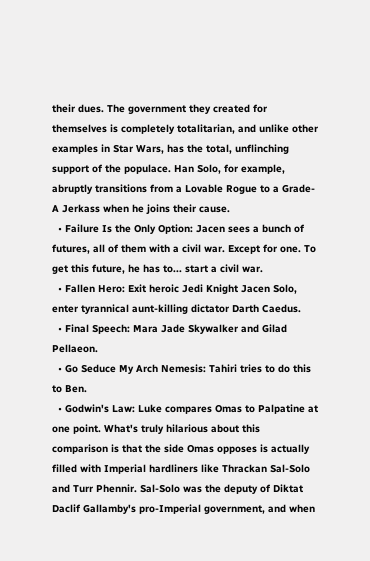their dues. The government they created for themselves is completely totalitarian, and unlike other examples in Star Wars, has the total, unflinching support of the populace. Han Solo, for example, abruptly transitions from a Lovable Rogue to a Grade-A Jerkass when he joins their cause.
  • Failure Is the Only Option: Jacen sees a bunch of futures, all of them with a civil war. Except for one. To get this future, he has to... start a civil war.
  • Fallen Hero: Exit heroic Jedi Knight Jacen Solo, enter tyrannical aunt-killing dictator Darth Caedus.
  • Final Speech: Mara Jade Skywalker and Gilad Pellaeon.
  • Go Seduce My Arch Nemesis: Tahiri tries to do this to Ben.
  • Godwin's Law: Luke compares Omas to Palpatine at one point. What's truly hilarious about this comparison is that the side Omas opposes is actually filled with Imperial hardliners like Thrackan Sal-Solo and Turr Phennir. Sal-Solo was the deputy of Diktat Daclif Gallamby's pro-Imperial government, and when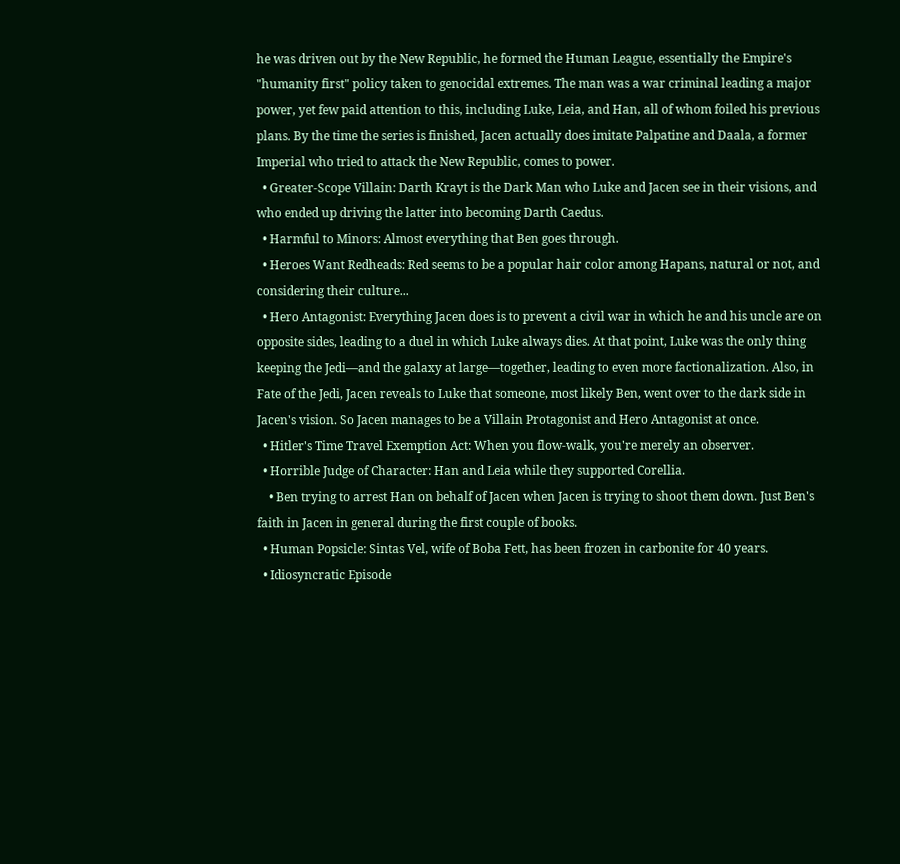he was driven out by the New Republic, he formed the Human League, essentially the Empire's "humanity first" policy taken to genocidal extremes. The man was a war criminal leading a major power, yet few paid attention to this, including Luke, Leia, and Han, all of whom foiled his previous plans. By the time the series is finished, Jacen actually does imitate Palpatine and Daala, a former Imperial who tried to attack the New Republic, comes to power.
  • Greater-Scope Villain: Darth Krayt is the Dark Man who Luke and Jacen see in their visions, and who ended up driving the latter into becoming Darth Caedus.
  • Harmful to Minors: Almost everything that Ben goes through.
  • Heroes Want Redheads: Red seems to be a popular hair color among Hapans, natural or not, and considering their culture...
  • Hero Antagonist: Everything Jacen does is to prevent a civil war in which he and his uncle are on opposite sides, leading to a duel in which Luke always dies. At that point, Luke was the only thing keeping the Jedi—and the galaxy at large—together, leading to even more factionalization. Also, in Fate of the Jedi, Jacen reveals to Luke that someone, most likely Ben, went over to the dark side in Jacen's vision. So Jacen manages to be a Villain Protagonist and Hero Antagonist at once.
  • Hitler's Time Travel Exemption Act: When you flow-walk, you're merely an observer.
  • Horrible Judge of Character: Han and Leia while they supported Corellia.
    • Ben trying to arrest Han on behalf of Jacen when Jacen is trying to shoot them down. Just Ben's faith in Jacen in general during the first couple of books.
  • Human Popsicle: Sintas Vel, wife of Boba Fett, has been frozen in carbonite for 40 years.
  • Idiosyncratic Episode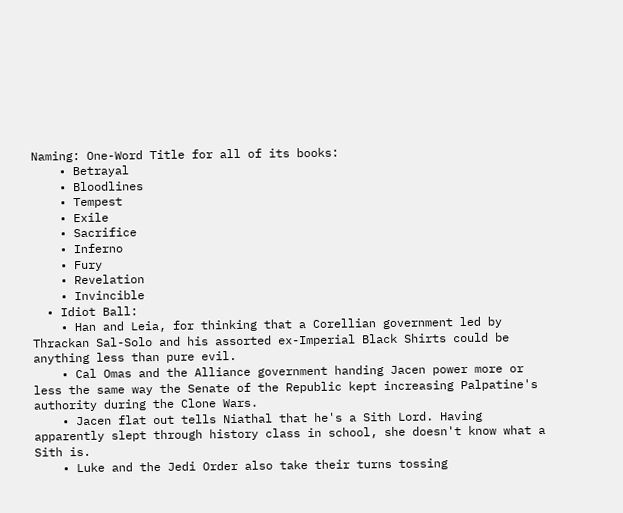Naming: One-Word Title for all of its books:
    • Betrayal
    • Bloodlines
    • Tempest
    • Exile
    • Sacrifice
    • Inferno
    • Fury
    • Revelation
    • Invincible
  • Idiot Ball:
    • Han and Leia, for thinking that a Corellian government led by Thrackan Sal-Solo and his assorted ex-Imperial Black Shirts could be anything less than pure evil.
    • Cal Omas and the Alliance government handing Jacen power more or less the same way the Senate of the Republic kept increasing Palpatine's authority during the Clone Wars.
    • Jacen flat out tells Niathal that he's a Sith Lord. Having apparently slept through history class in school, she doesn't know what a Sith is.
    • Luke and the Jedi Order also take their turns tossing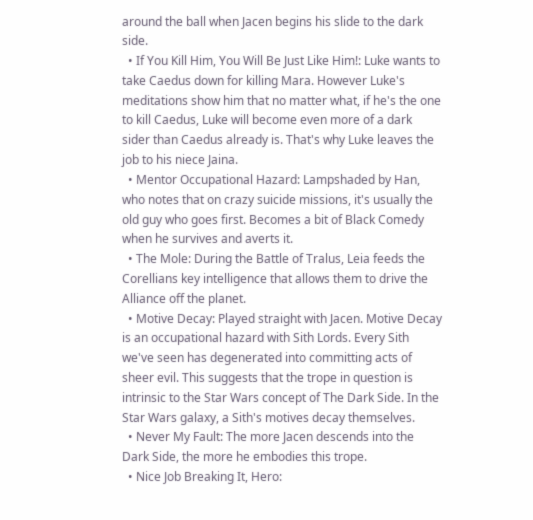around the ball when Jacen begins his slide to the dark side.
  • If You Kill Him, You Will Be Just Like Him!: Luke wants to take Caedus down for killing Mara. However Luke's meditations show him that no matter what, if he's the one to kill Caedus, Luke will become even more of a dark sider than Caedus already is. That's why Luke leaves the job to his niece Jaina.
  • Mentor Occupational Hazard: Lampshaded by Han, who notes that on crazy suicide missions, it's usually the old guy who goes first. Becomes a bit of Black Comedy when he survives and averts it.
  • The Mole: During the Battle of Tralus, Leia feeds the Corellians key intelligence that allows them to drive the Alliance off the planet.
  • Motive Decay: Played straight with Jacen. Motive Decay is an occupational hazard with Sith Lords. Every Sith we've seen has degenerated into committing acts of sheer evil. This suggests that the trope in question is intrinsic to the Star Wars concept of The Dark Side. In the Star Wars galaxy, a Sith's motives decay themselves.
  • Never My Fault: The more Jacen descends into the Dark Side, the more he embodies this trope.
  • Nice Job Breaking It, Hero: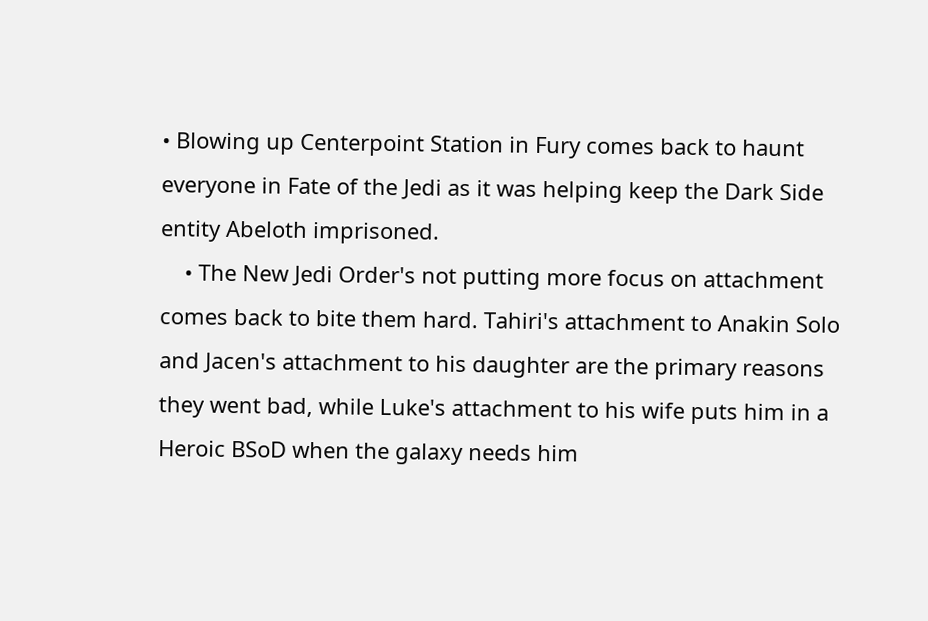• Blowing up Centerpoint Station in Fury comes back to haunt everyone in Fate of the Jedi as it was helping keep the Dark Side entity Abeloth imprisoned.
    • The New Jedi Order's not putting more focus on attachment comes back to bite them hard. Tahiri's attachment to Anakin Solo and Jacen's attachment to his daughter are the primary reasons they went bad, while Luke's attachment to his wife puts him in a Heroic BSoD when the galaxy needs him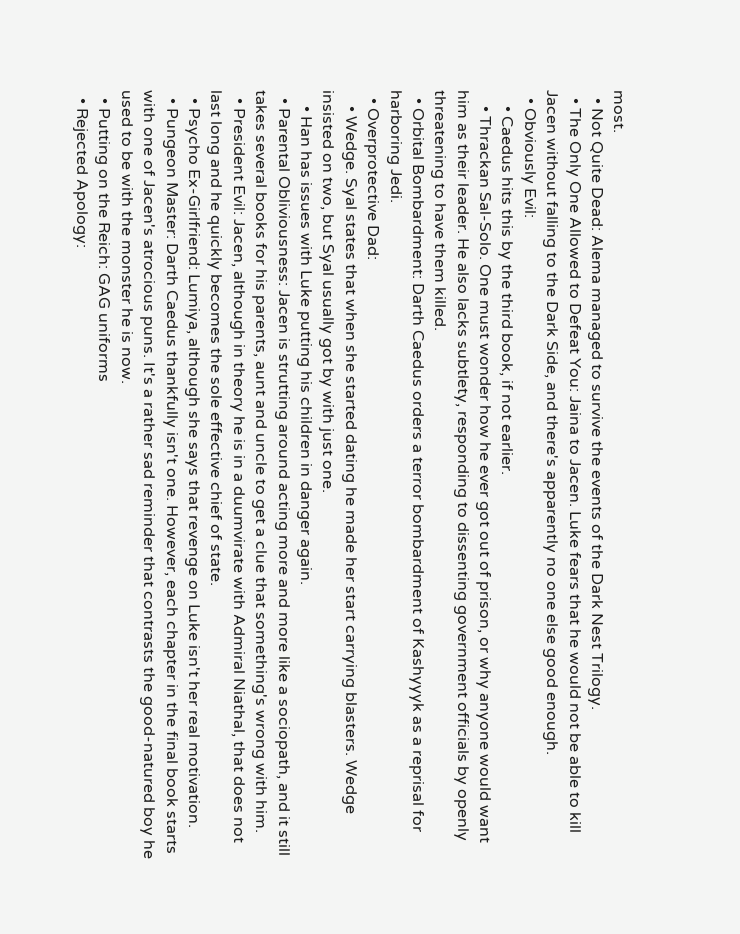most.
  • Not Quite Dead: Alema managed to survive the events of the Dark Nest Trilogy.
  • The Only One Allowed to Defeat You: Jaina to Jacen. Luke fears that he would not be able to kill Jacen without falling to the Dark Side, and there's apparently no one else good enough.
  • Obviously Evil:
    • Caedus hits this by the third book, if not earlier.
    • Thrackan Sal-Solo. One must wonder how he ever got out of prison, or why anyone would want him as their leader. He also lacks subtlety, responding to dissenting government officials by openly threatening to have them killed.
  • Orbital Bombardment: Darth Caedus orders a terror bombardment of Kashyyyk as a reprisal for harboring Jedi.
  • Overprotective Dad:
    • Wedge. Syal states that when she started dating he made her start carrying blasters. Wedge insisted on two, but Syal usually got by with just one.
    • Han has issues with Luke putting his children in danger again.
  • Parental Obliviousness: Jacen is strutting around acting more and more like a sociopath, and it still takes several books for his parents, aunt and uncle to get a clue that something's wrong with him.
  • President Evil: Jacen, although in theory he is in a duumvirate with Admiral Niathal, that does not last long and he quickly becomes the sole effective chief of state.
  • Psycho Ex-Girlfriend: Lumiya, although she says that revenge on Luke isn't her real motivation.
  • Pungeon Master: Darth Caedus thankfully isn't one. However, each chapter in the final book starts with one of Jacen's atrocious puns. It's a rather sad reminder that contrasts the good-natured boy he used to be with the monster he is now.
  • Putting on the Reich: GAG uniforms
  • Rejected Apology: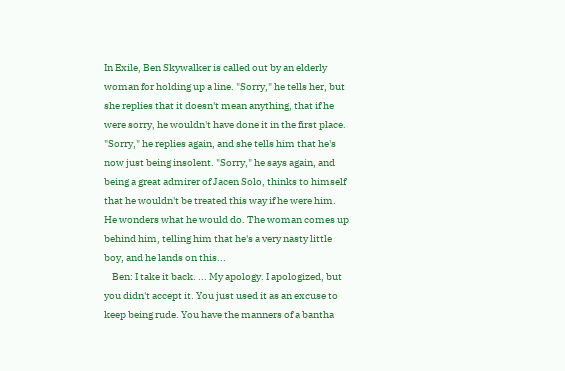In Exile, Ben Skywalker is called out by an elderly woman for holding up a line. "Sorry," he tells her, but she replies that it doesn't mean anything, that if he were sorry, he wouldn't have done it in the first place. "Sorry," he replies again, and she tells him that he's now just being insolent. "Sorry," he says again, and being a great admirer of Jacen Solo, thinks to himself that he wouldn't be treated this way if he were him. He wonders what he would do. The woman comes up behind him, telling him that he's a very nasty little boy, and he lands on this...
    Ben: I take it back. ... My apology. I apologized, but you didn't accept it. You just used it as an excuse to keep being rude. You have the manners of a bantha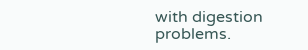with digestion problems.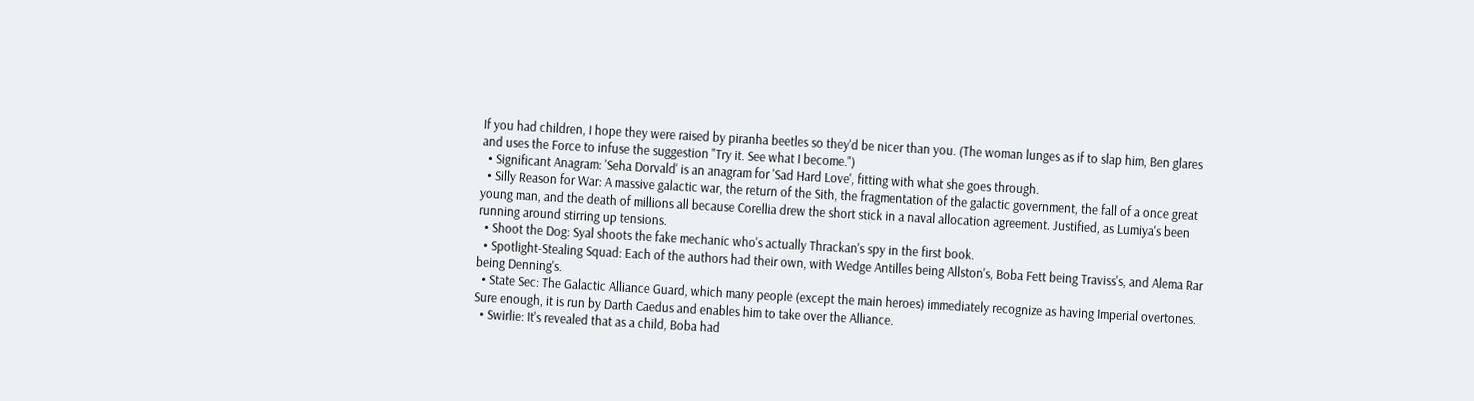If you had children, I hope they were raised by piranha beetles so they'd be nicer than you. (The woman lunges as if to slap him, Ben glares and uses the Force to infuse the suggestion "Try it. See what I become.")
  • Significant Anagram: 'Seha Dorvald' is an anagram for 'Sad Hard Love', fitting with what she goes through.
  • Silly Reason for War: A massive galactic war, the return of the Sith, the fragmentation of the galactic government, the fall of a once great young man, and the death of millions all because Corellia drew the short stick in a naval allocation agreement. Justified, as Lumiya's been running around stirring up tensions.
  • Shoot the Dog: Syal shoots the fake mechanic who's actually Thrackan's spy in the first book.
  • Spotlight-Stealing Squad: Each of the authors had their own, with Wedge Antilles being Allston's, Boba Fett being Traviss's, and Alema Rar being Denning's.
  • State Sec: The Galactic Alliance Guard, which many people (except the main heroes) immediately recognize as having Imperial overtones. Sure enough, it is run by Darth Caedus and enables him to take over the Alliance.
  • Swirlie: It's revealed that as a child, Boba had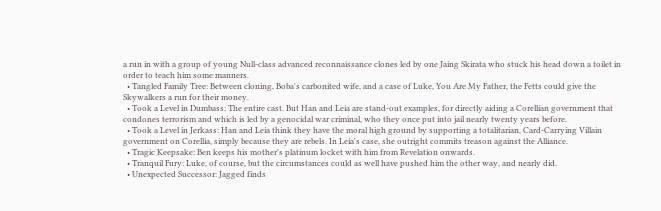a run in with a group of young Null-class advanced reconnaissance clones led by one Jaing Skirata who stuck his head down a toilet in order to teach him some manners.
  • Tangled Family Tree: Between cloning, Boba's carbonited wife, and a case of Luke, You Are My Father, the Fetts could give the Skywalkers a run for their money.
  • Took a Level in Dumbass: The entire cast. But Han and Leia are stand-out examples, for directly aiding a Corellian government that condones terrorism and which is led by a genocidal war criminal, who they once put into jail nearly twenty years before.
  • Took a Level in Jerkass: Han and Leia think they have the moral high ground by supporting a totalitarian, Card-Carrying Villain government on Corellia, simply because they are rebels. In Leia's case, she outright commits treason against the Alliance.
  • Tragic Keepsake: Ben keeps his mother's platinum locket with him from Revelation onwards.
  • Tranquil Fury: Luke, of course, but the circumstances could as well have pushed him the other way, and nearly did.
  • Unexpected Successor: Jagged finds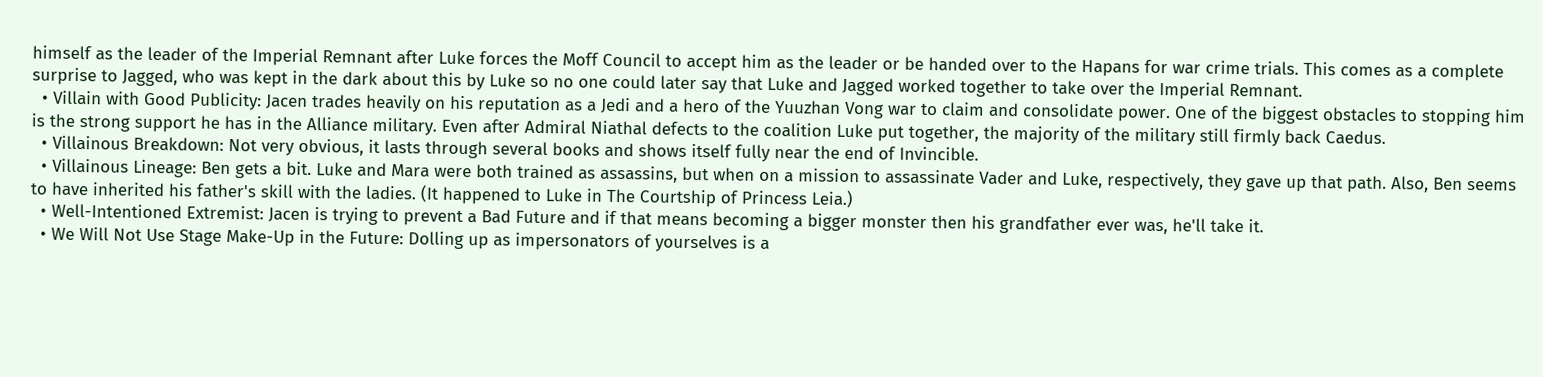himself as the leader of the Imperial Remnant after Luke forces the Moff Council to accept him as the leader or be handed over to the Hapans for war crime trials. This comes as a complete surprise to Jagged, who was kept in the dark about this by Luke so no one could later say that Luke and Jagged worked together to take over the Imperial Remnant.
  • Villain with Good Publicity: Jacen trades heavily on his reputation as a Jedi and a hero of the Yuuzhan Vong war to claim and consolidate power. One of the biggest obstacles to stopping him is the strong support he has in the Alliance military. Even after Admiral Niathal defects to the coalition Luke put together, the majority of the military still firmly back Caedus.
  • Villainous Breakdown: Not very obvious, it lasts through several books and shows itself fully near the end of Invincible.
  • Villainous Lineage: Ben gets a bit. Luke and Mara were both trained as assassins, but when on a mission to assassinate Vader and Luke, respectively, they gave up that path. Also, Ben seems to have inherited his father's skill with the ladies. (It happened to Luke in The Courtship of Princess Leia.)
  • Well-Intentioned Extremist: Jacen is trying to prevent a Bad Future and if that means becoming a bigger monster then his grandfather ever was, he'll take it.
  • We Will Not Use Stage Make-Up in the Future: Dolling up as impersonators of yourselves is a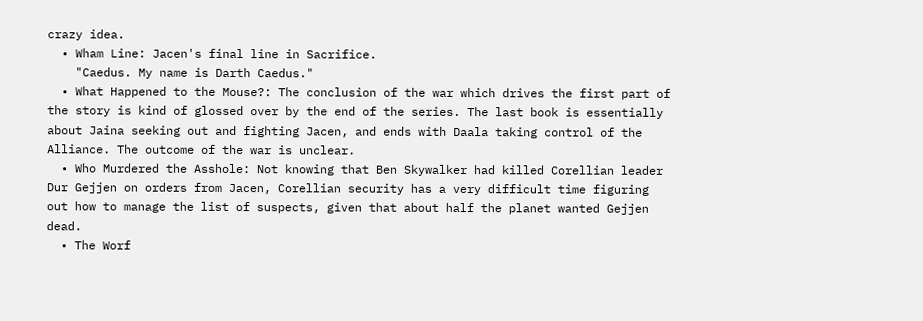crazy idea.
  • Wham Line: Jacen's final line in Sacrifice.
    "Caedus. My name is Darth Caedus."
  • What Happened to the Mouse?: The conclusion of the war which drives the first part of the story is kind of glossed over by the end of the series. The last book is essentially about Jaina seeking out and fighting Jacen, and ends with Daala taking control of the Alliance. The outcome of the war is unclear.
  • Who Murdered the Asshole: Not knowing that Ben Skywalker had killed Corellian leader Dur Gejjen on orders from Jacen, Corellian security has a very difficult time figuring out how to manage the list of suspects, given that about half the planet wanted Gejjen dead.
  • The Worf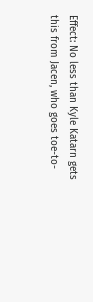Effect: No less than Kyle Katarn gets this from Jacen, who goes toe-to-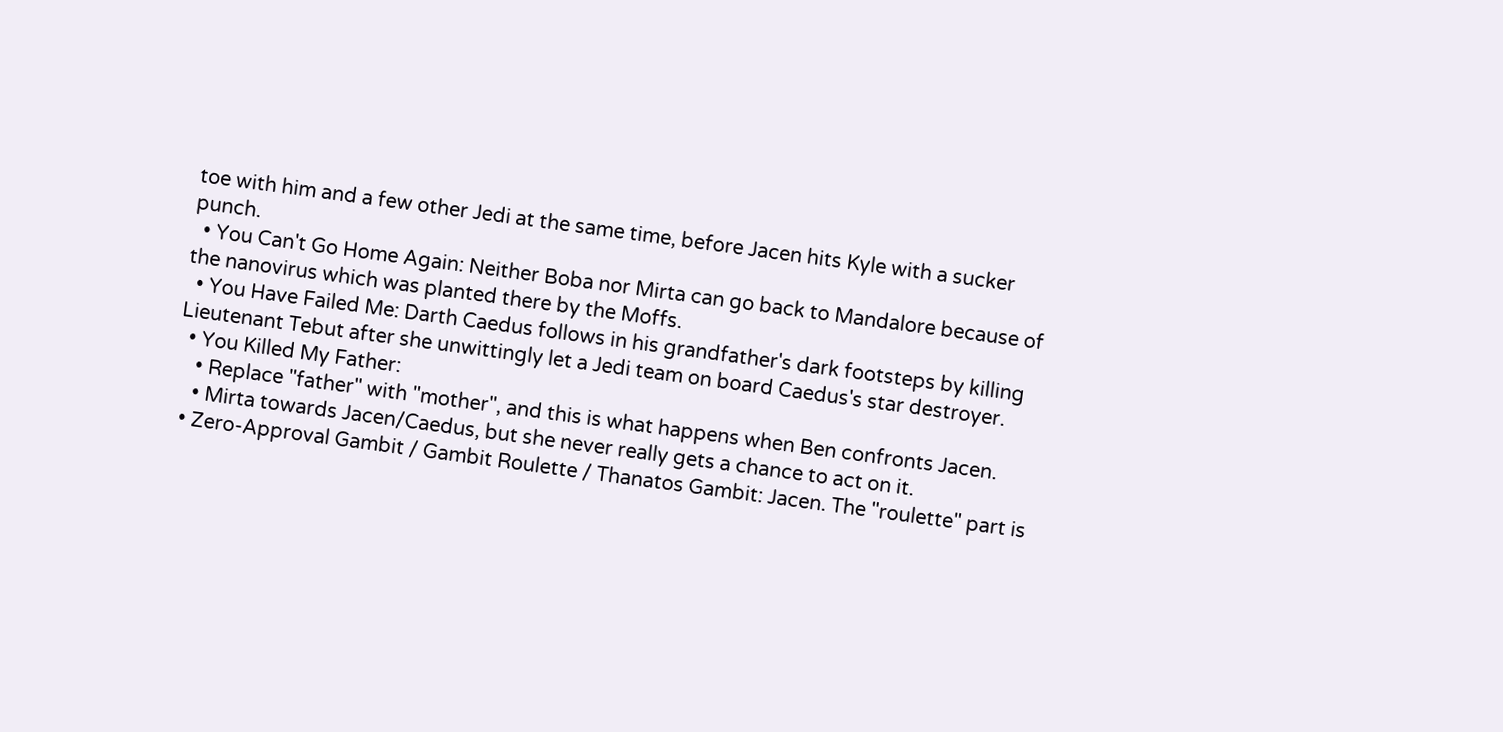toe with him and a few other Jedi at the same time, before Jacen hits Kyle with a sucker punch.
  • You Can't Go Home Again: Neither Boba nor Mirta can go back to Mandalore because of the nanovirus which was planted there by the Moffs.
  • You Have Failed Me: Darth Caedus follows in his grandfather's dark footsteps by killing Lieutenant Tebut after she unwittingly let a Jedi team on board Caedus's star destroyer.
  • You Killed My Father:
    • Replace "father" with "mother", and this is what happens when Ben confronts Jacen.
    • Mirta towards Jacen/Caedus, but she never really gets a chance to act on it.
  • Zero-Approval Gambit / Gambit Roulette / Thanatos Gambit: Jacen. The "roulette" part is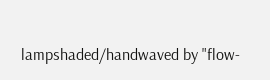lampshaded/handwaved by "flow-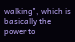walking", which is basically the power to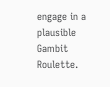engage in a plausible Gambit Roulette.